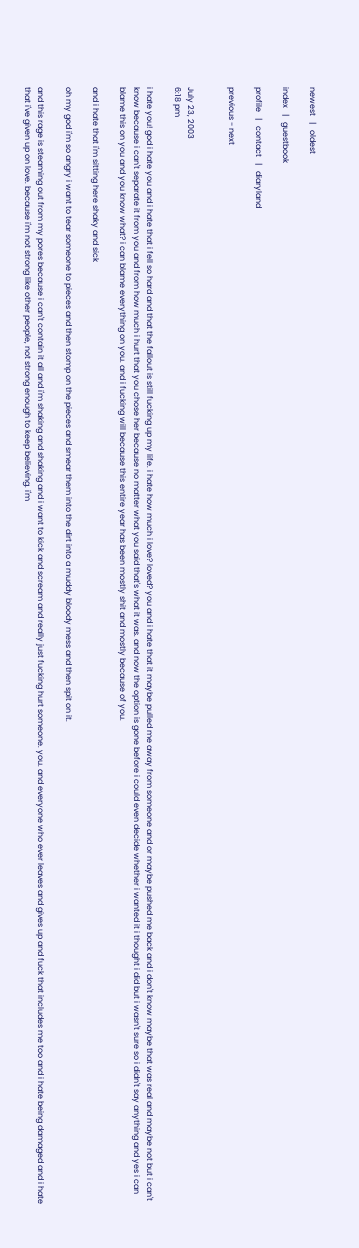newest   |   oldest

index   |   guestbook

profile   |   contact   |   diaryland

previous - next


July 23, 2003
6:18 pm

i hate you! god i hate you and i hate that i fell so hard and that the fallout is still fucking up my life. i hate how much i love? loved? you and i hate that it maybe pulled me away from someone and or maybe pushed me back and i don't know maybe that was real and maybe not but i can't know because i can't separate it from you and from how much i hurt that you chose her because no matter what you said that's what it was. and now the option is gone before i could even decide whether i wanted it i thought i did but i wasn't sure so i didn't say anything and yes i can blame this on you and you know what? i can blame everything on you. and i fucking will because this entire year has been mostly shit and mostly because of you.

and i hate that i'm sitting here shaky and sick

oh my god i'm so angry i want to tear someone to pieces and then stomp on the pieces and smear them into the dirt into a muddy bloody mess and then spit on it.

and this rage is steaming out from my pores because i can't contain it all and i'm shaking and shaking and i want to kick and scream and really just fucking hurt someone. you. and everyone who ever leaves and gives up and fuck that includes me too and i hate being damaged and i hate that i've given up on love. because i'm not strong like other people, not strong enough to keep believing. i'm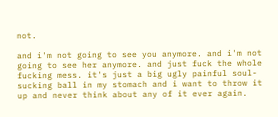not.

and i'm not going to see you anymore. and i'm not going to see her anymore. and just fuck the whole fucking mess. it's just a big ugly painful soul-sucking ball in my stomach and i want to throw it up and never think about any of it ever again.